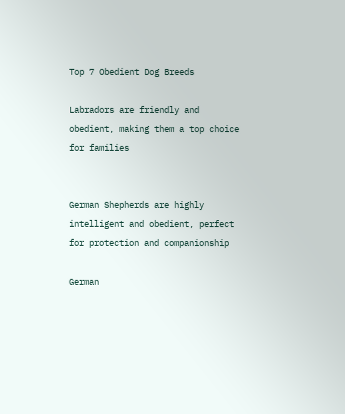Top 7 Obedient Dog Breeds

Labradors are friendly and obedient, making them a top choice for families


German Shepherds are highly intelligent and obedient, perfect for protection and companionship

German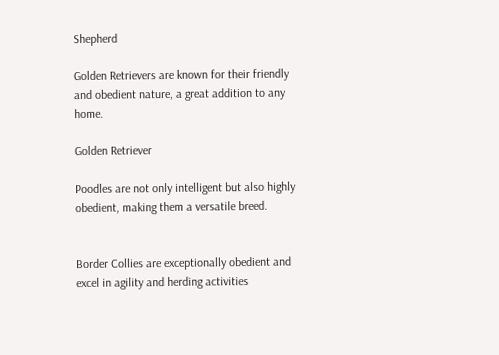Shepherd

Golden Retrievers are known for their friendly and obedient nature, a great addition to any home.

Golden Retriever

Poodles are not only intelligent but also highly obedient, making them a versatile breed.


Border Collies are exceptionally obedient and excel in agility and herding activities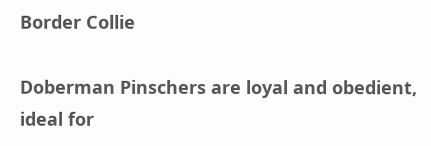Border Collie

Doberman Pinschers are loyal and obedient, ideal for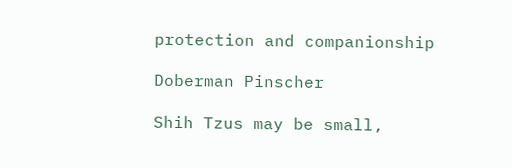protection and companionship

Doberman Pinscher

Shih Tzus may be small,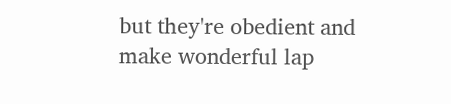but they're obedient and make wonderful lap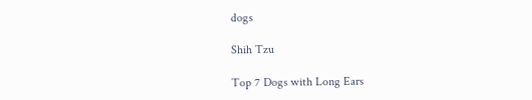dogs

Shih Tzu

Top 7 Dogs with Long Ears